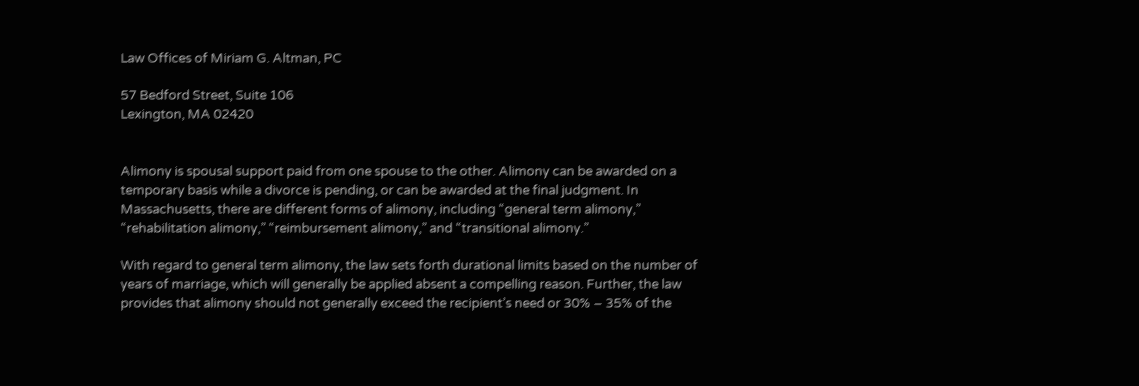Law Offices of Miriam G. Altman, PC

57 Bedford Street, Suite 106
Lexington, MA 02420


Alimony is spousal support paid from one spouse to the other. Alimony can be awarded on a temporary basis while a divorce is pending, or can be awarded at the final judgment. In Massachusetts, there are different forms of alimony, including “general term alimony,” “rehabilitation alimony,” “reimbursement alimony,” and “transitional alimony.”

With regard to general term alimony, the law sets forth durational limits based on the number of years of marriage, which will generally be applied absent a compelling reason. Further, the law provides that alimony should not generally exceed the recipient’s need or 30% – 35% of the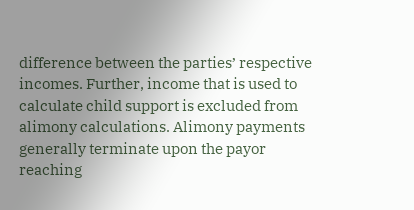difference between the parties’ respective incomes. Further, income that is used to calculate child support is excluded from alimony calculations. Alimony payments generally terminate upon the payor reaching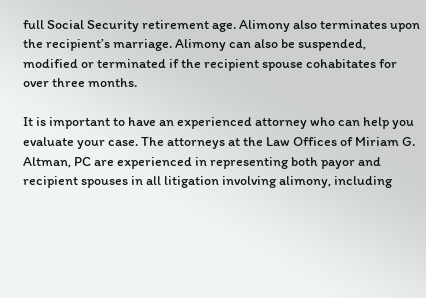full Social Security retirement age. Alimony also terminates upon the recipient’s marriage. Alimony can also be suspended, modified or terminated if the recipient spouse cohabitates for over three months.

It is important to have an experienced attorney who can help you evaluate your case. The attorneys at the Law Offices of Miriam G. Altman, PC are experienced in representing both payor and recipient spouses in all litigation involving alimony, including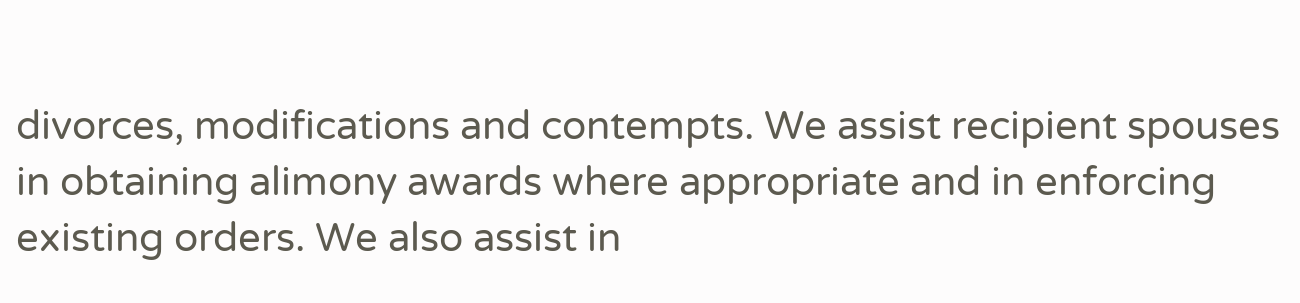divorces, modifications and contempts. We assist recipient spouses in obtaining alimony awards where appropriate and in enforcing existing orders. We also assist in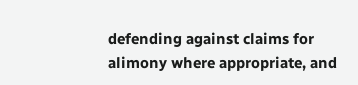defending against claims for alimony where appropriate, and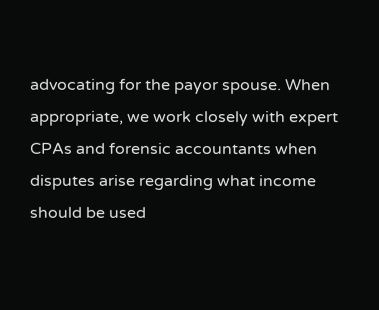advocating for the payor spouse. When appropriate, we work closely with expert CPAs and forensic accountants when disputes arise regarding what income should be used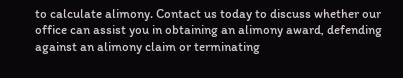to calculate alimony. Contact us today to discuss whether our office can assist you in obtaining an alimony award, defending against an alimony claim or terminating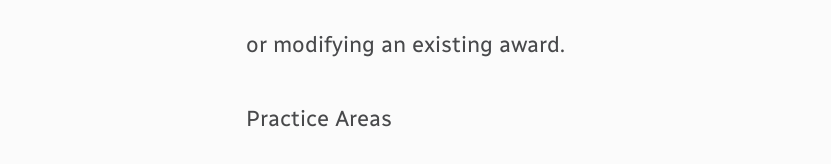or modifying an existing award.

Practice Areas